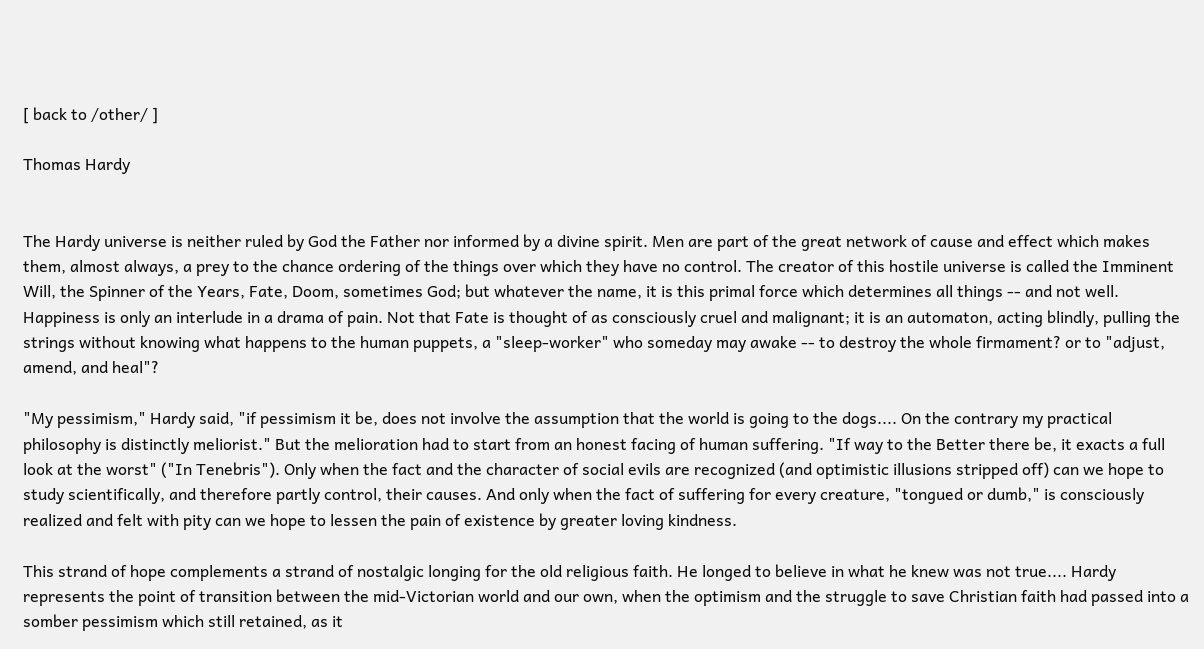[ back to /other/ ]

Thomas Hardy


The Hardy universe is neither ruled by God the Father nor informed by a divine spirit. Men are part of the great network of cause and effect which makes them, almost always, a prey to the chance ordering of the things over which they have no control. The creator of this hostile universe is called the Imminent Will, the Spinner of the Years, Fate, Doom, sometimes God; but whatever the name, it is this primal force which determines all things -- and not well. Happiness is only an interlude in a drama of pain. Not that Fate is thought of as consciously cruel and malignant; it is an automaton, acting blindly, pulling the strings without knowing what happens to the human puppets, a "sleep-worker" who someday may awake -- to destroy the whole firmament? or to "adjust, amend, and heal"?

"My pessimism," Hardy said, "if pessimism it be, does not involve the assumption that the world is going to the dogs.... On the contrary my practical philosophy is distinctly meliorist." But the melioration had to start from an honest facing of human suffering. "If way to the Better there be, it exacts a full look at the worst" ("In Tenebris"). Only when the fact and the character of social evils are recognized (and optimistic illusions stripped off) can we hope to study scientifically, and therefore partly control, their causes. And only when the fact of suffering for every creature, "tongued or dumb," is consciously realized and felt with pity can we hope to lessen the pain of existence by greater loving kindness.

This strand of hope complements a strand of nostalgic longing for the old religious faith. He longed to believe in what he knew was not true.... Hardy represents the point of transition between the mid-Victorian world and our own, when the optimism and the struggle to save Christian faith had passed into a somber pessimism which still retained, as it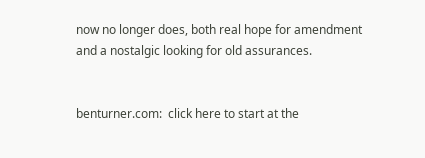now no longer does, both real hope for amendment and a nostalgic looking for old assurances.


benturner.com:  click here to start at the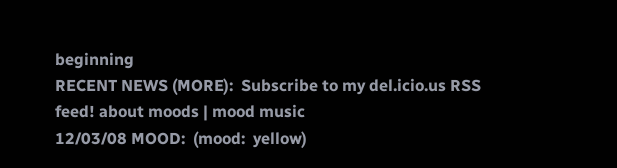beginning
RECENT NEWS (MORE):  Subscribe to my del.icio.us RSS feed! about moods | mood music
12/03/08 MOOD:  (mood:  yellow)